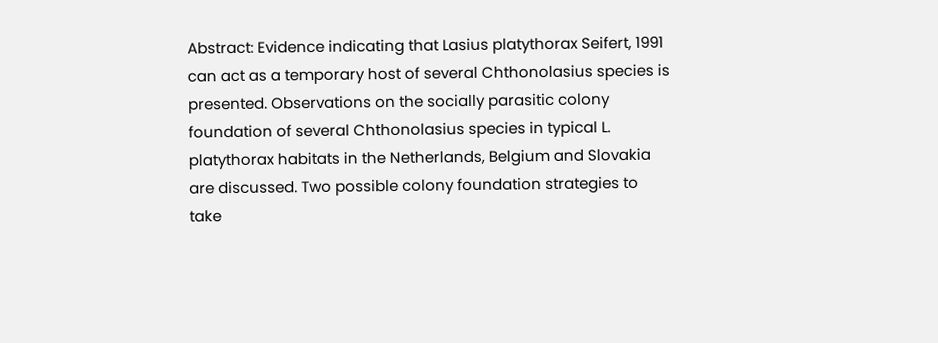Abstract: Evidence indicating that Lasius platythorax Seifert, 1991 can act as a temporary host of several Chthonolasius species is presented. Observations on the socially parasitic colony foundation of several Chthonolasius species in typical L. platythorax habitats in the Netherlands, Belgium and Slovakia are discussed. Two possible colony foundation strategies to take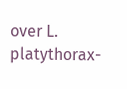over L. platythorax-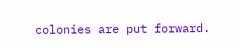colonies are put forward.